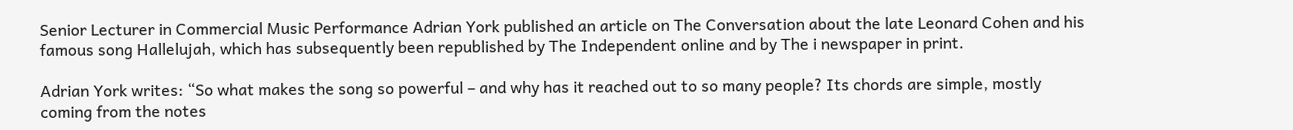Senior Lecturer in Commercial Music Performance Adrian York published an article on The Conversation about the late Leonard Cohen and his famous song Hallelujah, which has subsequently been republished by The Independent online and by The i newspaper in print.

Adrian York writes: “So what makes the song so powerful – and why has it reached out to so many people? Its chords are simple, mostly coming from the notes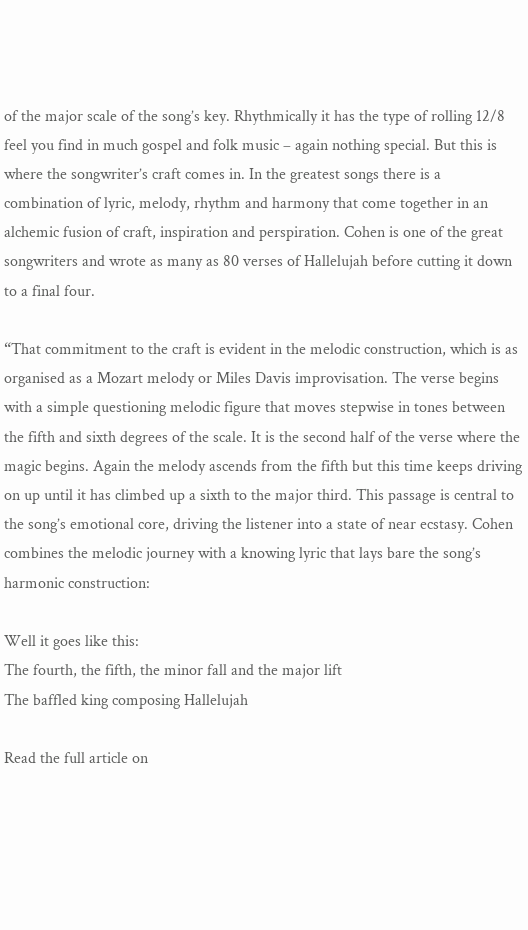of the major scale of the song’s key. Rhythmically it has the type of rolling 12/8 feel you find in much gospel and folk music – again nothing special. But this is where the songwriter’s craft comes in. In the greatest songs there is a combination of lyric, melody, rhythm and harmony that come together in an alchemic fusion of craft, inspiration and perspiration. Cohen is one of the great songwriters and wrote as many as 80 verses of Hallelujah before cutting it down to a final four.

“That commitment to the craft is evident in the melodic construction, which is as organised as a Mozart melody or Miles Davis improvisation. The verse begins with a simple questioning melodic figure that moves stepwise in tones between the fifth and sixth degrees of the scale. It is the second half of the verse where the magic begins. Again the melody ascends from the fifth but this time keeps driving on up until it has climbed up a sixth to the major third. This passage is central to the song’s emotional core, driving the listener into a state of near ecstasy. Cohen combines the melodic journey with a knowing lyric that lays bare the song’s harmonic construction:

Well it goes like this:
The fourth, the fifth, the minor fall and the major lift
The baffled king composing Hallelujah

Read the full article on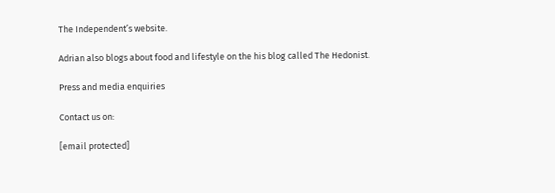The Independent’s website.

Adrian also blogs about food and lifestyle on the his blog called The Hedonist.

Press and media enquiries

Contact us on:

[email protected]